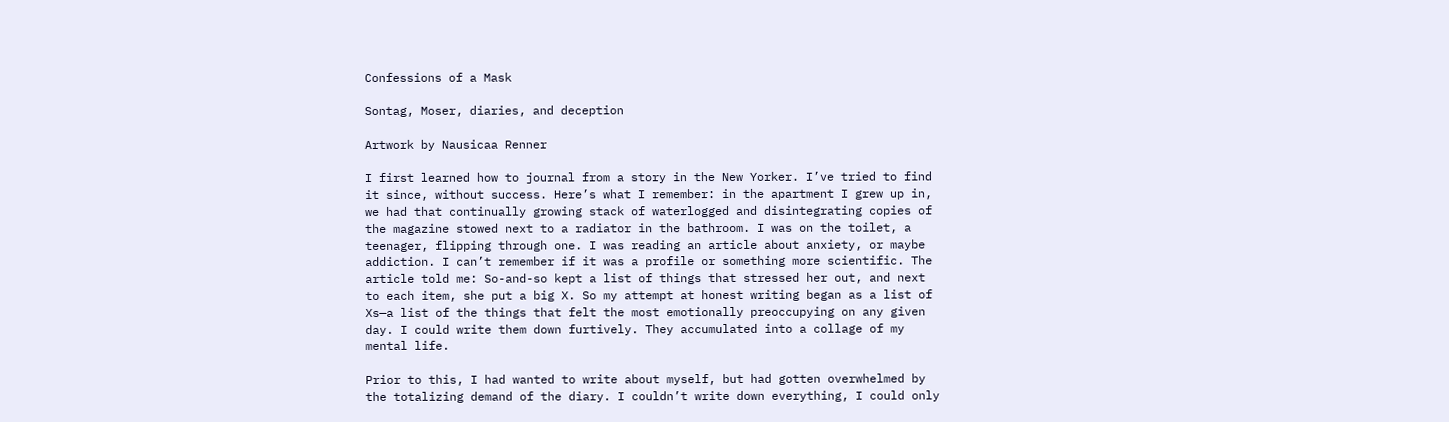Confessions of a Mask

Sontag, Moser, diaries, and deception

Artwork by Nausicaa Renner

I first learned how to journal from a story in the New Yorker. I’ve tried to find it since, without success. Here’s what I remember: in the apartment I grew up in, we had that continually growing stack of waterlogged and disintegrating copies of the magazine stowed next to a radiator in the bathroom. I was on the toilet, a teenager, flipping through one. I was reading an article about anxiety, or maybe addiction. I can’t remember if it was a profile or something more scientific. The article told me: So-and-so kept a list of things that stressed her out, and next to each item, she put a big X. So my attempt at honest writing began as a list of Xs—a list of the things that felt the most emotionally preoccupying on any given day. I could write them down furtively. They accumulated into a collage of my mental life.

Prior to this, I had wanted to write about myself, but had gotten overwhelmed by the totalizing demand of the diary. I couldn’t write down everything, I could only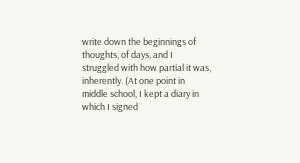write down the beginnings of thoughts, of days, and I struggled with how partial it was, inherently. (At one point in middle school, I kept a diary in which I signed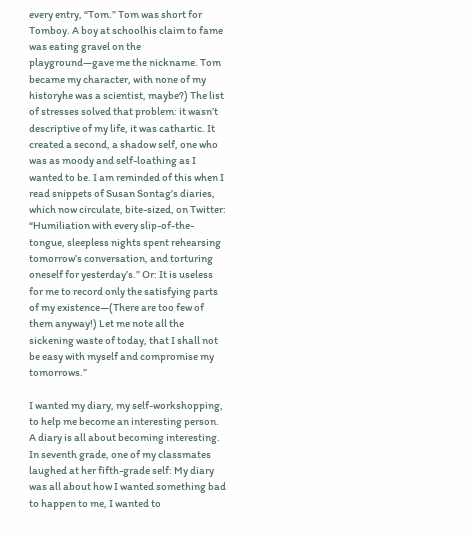every entry, “Tom.” Tom was short for Tomboy. A boy at schoolhis claim to fame was eating gravel on the playground—gave me the nickname. Tom became my character, with none of my historyhe was a scientist, maybe?) The list of stresses solved that problem: it wasn’t descriptive of my life, it was cathartic. It created a second, a shadow self, one who was as moody and self-loathing as I wanted to be. I am reminded of this when I read snippets of Susan Sontag’s diaries, which now circulate, bite-sized, on Twitter: “Humiliation with every slip-of-the-tongue, sleepless nights spent rehearsing tomorrow’s conversation, and torturing oneself for yesterday’s.” Or: It is useless for me to record only the satisfying parts of my existence—(There are too few of them anyway!) Let me note all the sickening waste of today, that I shall not be easy with myself and compromise my tomorrows.”

I wanted my diary, my self-workshopping, to help me become an interesting person. A diary is all about becoming interesting. In seventh grade, one of my classmates laughed at her fifth-grade self: My diary was all about how I wanted something bad to happen to me, I wanted to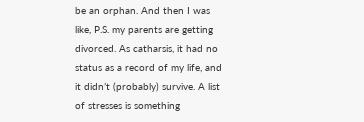be an orphan. And then I was like, P.S. my parents are getting divorced. As catharsis, it had no status as a record of my life, and it didn’t (probably) survive. A list of stresses is something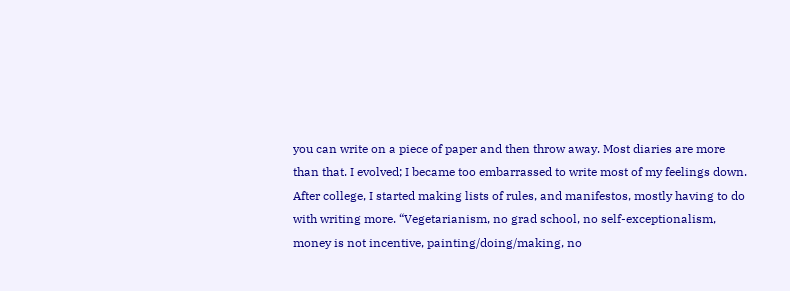you can write on a piece of paper and then throw away. Most diaries are more than that. I evolved; I became too embarrassed to write most of my feelings down. After college, I started making lists of rules, and manifestos, mostly having to do with writing more. “Vegetarianism, no grad school, no self-exceptionalism, money is not incentive, painting/doing/making, no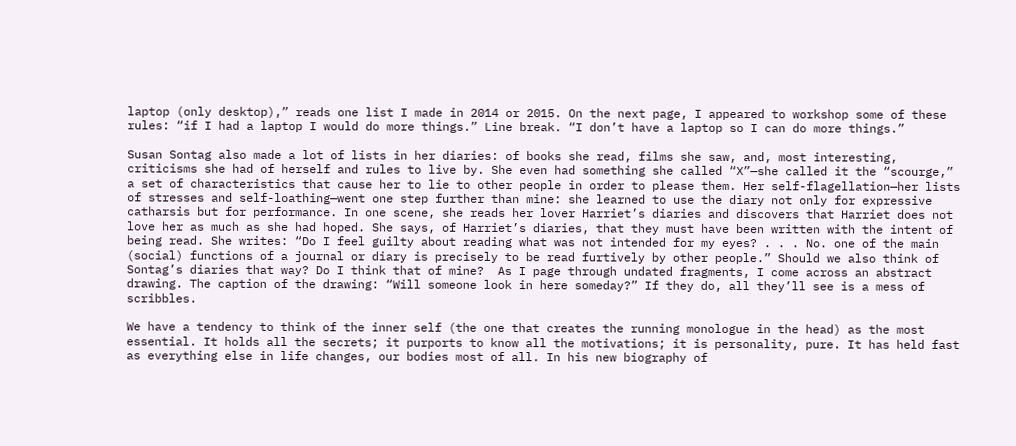laptop (only desktop),” reads one list I made in 2014 or 2015. On the next page, I appeared to workshop some of these rules: “if I had a laptop I would do more things.” Line break. “I don’t have a laptop so I can do more things.”

Susan Sontag also made a lot of lists in her diaries: of books she read, films she saw, and, most interesting, criticisms she had of herself and rules to live by. She even had something she called “X”—she called it the “scourge,” a set of characteristics that cause her to lie to other people in order to please them. Her self-flagellation—her lists of stresses and self-loathing—went one step further than mine: she learned to use the diary not only for expressive catharsis but for performance. In one scene, she reads her lover Harriet’s diaries and discovers that Harriet does not love her as much as she had hoped. She says, of Harriet’s diaries, that they must have been written with the intent of being read. She writes: “Do I feel guilty about reading what was not intended for my eyes? . . . No. one of the main (social) functions of a journal or diary is precisely to be read furtively by other people.” Should we also think of Sontag’s diaries that way? Do I think that of mine?  As I page through undated fragments, I come across an abstract drawing. The caption of the drawing: “Will someone look in here someday?” If they do, all they’ll see is a mess of scribbles.

We have a tendency to think of the inner self (the one that creates the running monologue in the head) as the most essential. It holds all the secrets; it purports to know all the motivations; it is personality, pure. It has held fast as everything else in life changes, our bodies most of all. In his new biography of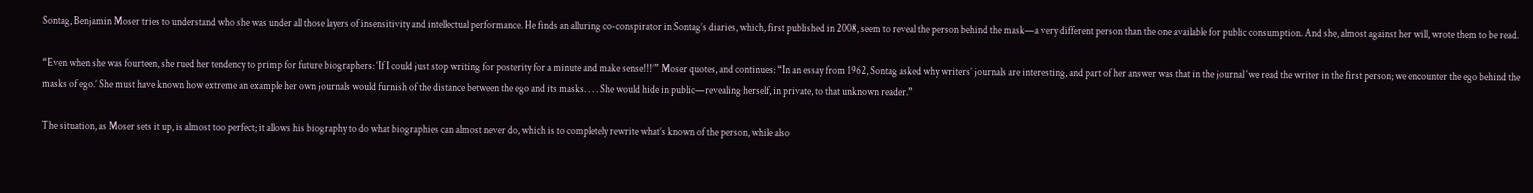Sontag, Benjamin Moser tries to understand who she was under all those layers of insensitivity and intellectual performance. He finds an alluring co-conspirator in Sontag’s diaries, which, first published in 2008, seem to reveal the person behind the mask—a very different person than the one available for public consumption. And she, almost against her will, wrote them to be read.

“Even when she was fourteen, she rued her tendency to primp for future biographers: ‘If I could just stop writing for posterity for a minute and make sense!!!’” Moser quotes, and continues: “In an essay from 1962, Sontag asked why writers’ journals are interesting, and part of her answer was that in the journal ‘we read the writer in the first person; we encounter the ego behind the masks of ego.’ She must have known how extreme an example her own journals would furnish of the distance between the ego and its masks. . . . She would hide in public—revealing herself, in private, to that unknown reader.”

The situation, as Moser sets it up, is almost too perfect; it allows his biography to do what biographies can almost never do, which is to completely rewrite what’s known of the person, while also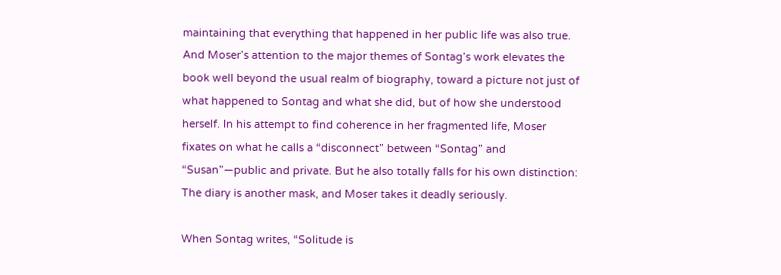maintaining that everything that happened in her public life was also true. And Moser’s attention to the major themes of Sontag’s work elevates the book well beyond the usual realm of biography, toward a picture not just of what happened to Sontag and what she did, but of how she understood herself. In his attempt to find coherence in her fragmented life, Moser fixates on what he calls a “disconnect” between “Sontag” and “Susan”—public and private. But he also totally falls for his own distinction: The diary is another mask, and Moser takes it deadly seriously.

When Sontag writes, “Solitude is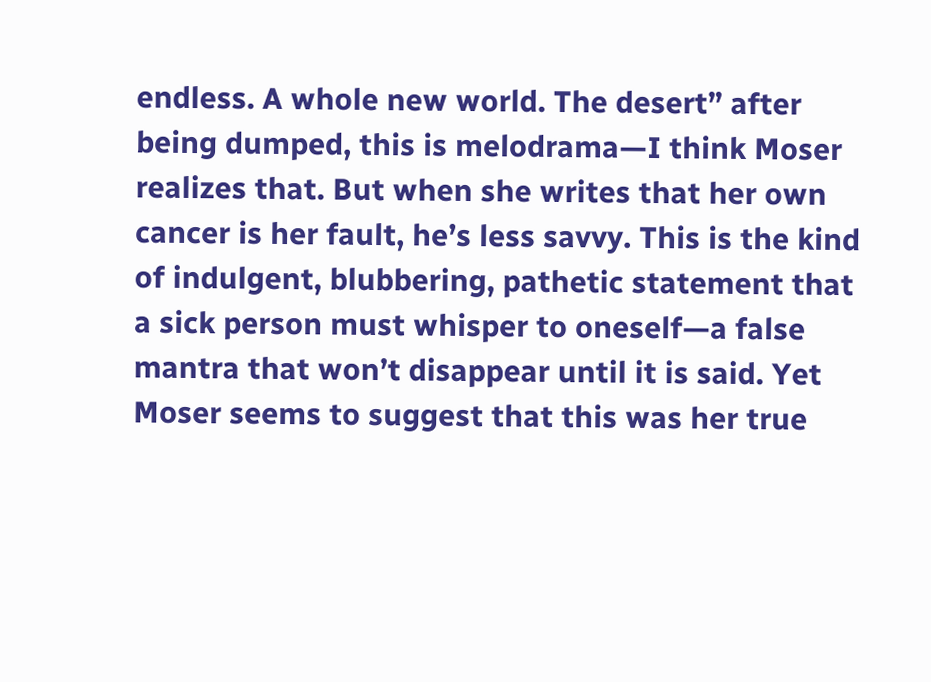endless. A whole new world. The desert” after being dumped, this is melodrama—I think Moser realizes that. But when she writes that her own cancer is her fault, he’s less savvy. This is the kind of indulgent, blubbering, pathetic statement that a sick person must whisper to oneself—a false mantra that won’t disappear until it is said. Yet Moser seems to suggest that this was her true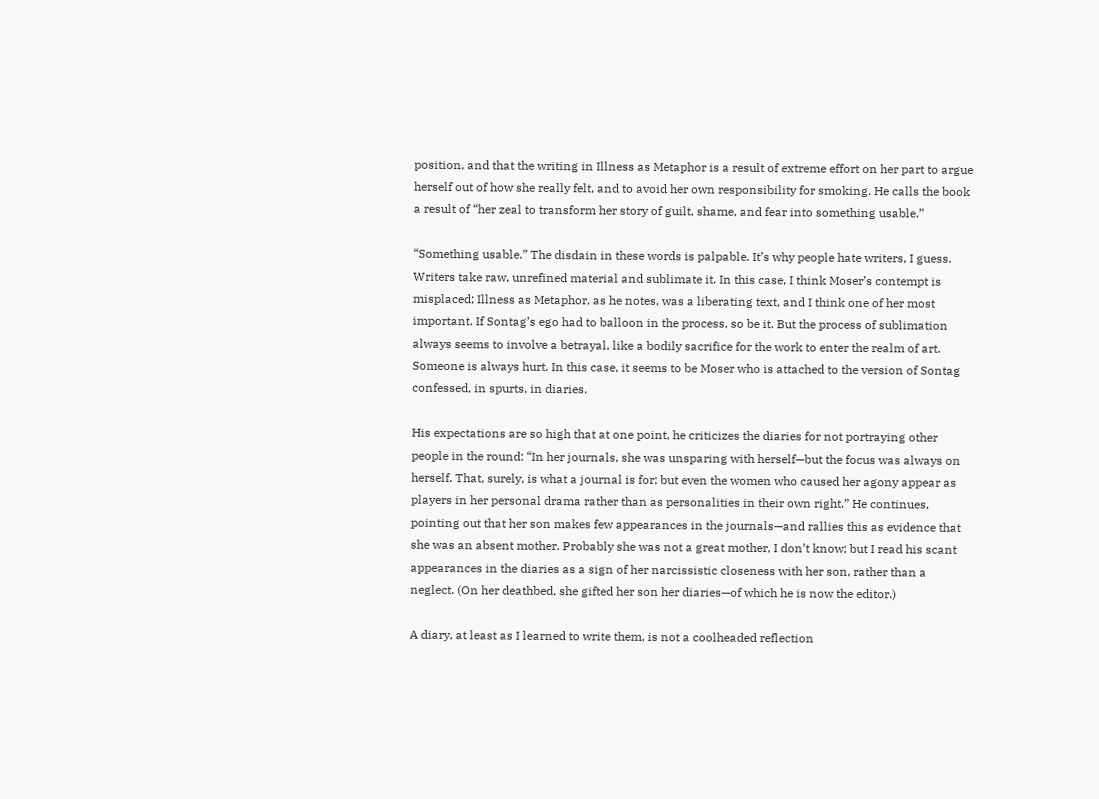position, and that the writing in Illness as Metaphor is a result of extreme effort on her part to argue herself out of how she really felt, and to avoid her own responsibility for smoking. He calls the book a result of “her zeal to transform her story of guilt, shame, and fear into something usable.”

“Something usable.” The disdain in these words is palpable. It’s why people hate writers, I guess. Writers take raw, unrefined material and sublimate it. In this case, I think Moser’s contempt is misplaced; Illness as Metaphor, as he notes, was a liberating text, and I think one of her most important. If Sontag’s ego had to balloon in the process, so be it. But the process of sublimation always seems to involve a betrayal, like a bodily sacrifice for the work to enter the realm of art. Someone is always hurt. In this case, it seems to be Moser who is attached to the version of Sontag confessed, in spurts, in diaries.

His expectations are so high that at one point, he criticizes the diaries for not portraying other people in the round: “In her journals, she was unsparing with herself—but the focus was always on herself. That, surely, is what a journal is for; but even the women who caused her agony appear as players in her personal drama rather than as personalities in their own right.” He continues, pointing out that her son makes few appearances in the journals—and rallies this as evidence that she was an absent mother. Probably she was not a great mother, I don’t know; but I read his scant appearances in the diaries as a sign of her narcissistic closeness with her son, rather than a neglect. (On her deathbed, she gifted her son her diaries—of which he is now the editor.)

A diary, at least as I learned to write them, is not a coolheaded reflection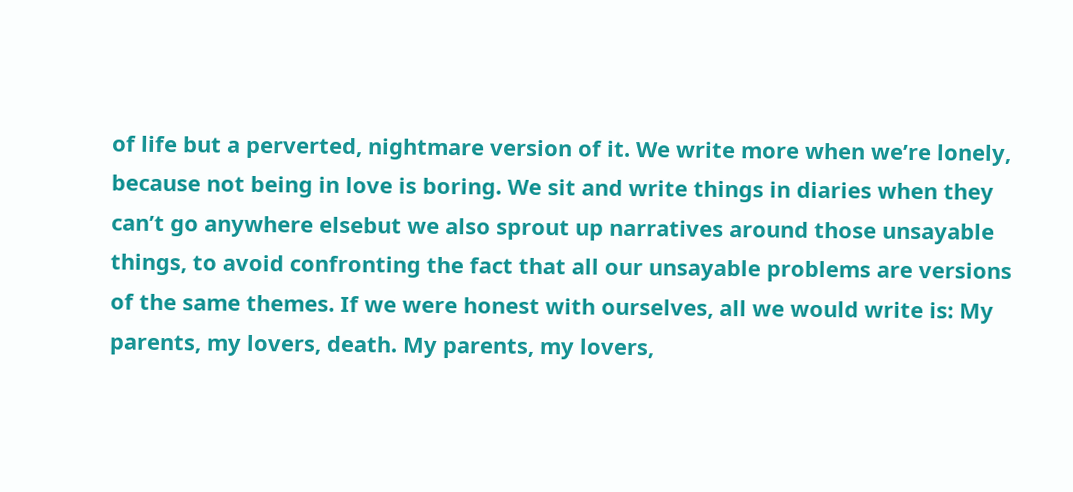of life but a perverted, nightmare version of it. We write more when we’re lonely, because not being in love is boring. We sit and write things in diaries when they can’t go anywhere elsebut we also sprout up narratives around those unsayable things, to avoid confronting the fact that all our unsayable problems are versions of the same themes. If we were honest with ourselves, all we would write is: My parents, my lovers, death. My parents, my lovers,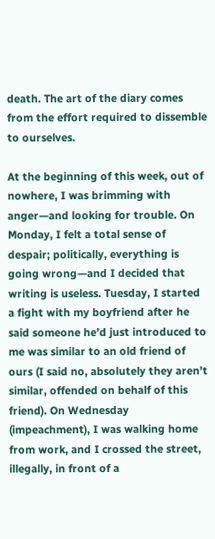death. The art of the diary comes from the effort required to dissemble to ourselves.

At the beginning of this week, out of nowhere, I was brimming with anger—and looking for trouble. On Monday, I felt a total sense of despair; politically, everything is going wrong—and I decided that writing is useless. Tuesday, I started a fight with my boyfriend after he said someone he’d just introduced to me was similar to an old friend of ours (I said no, absolutely they aren’t similar, offended on behalf of this friend). On Wednesday (impeachment), I was walking home from work, and I crossed the street, illegally, in front of a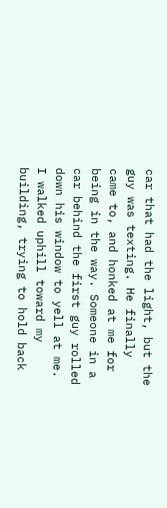car that had the light, but the guy was texting. He finally came to, and honked at me for being in the way. Someone in a car behind the first guy rolled down his window to yell at me. I walked uphill toward my building, trying to hold back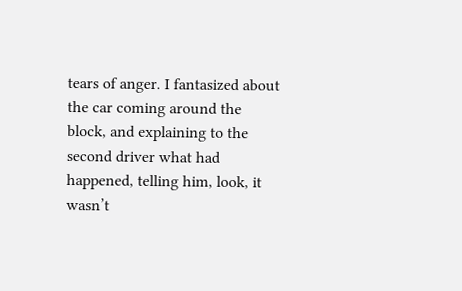tears of anger. I fantasized about the car coming around the block, and explaining to the second driver what had happened, telling him, look, it wasn’t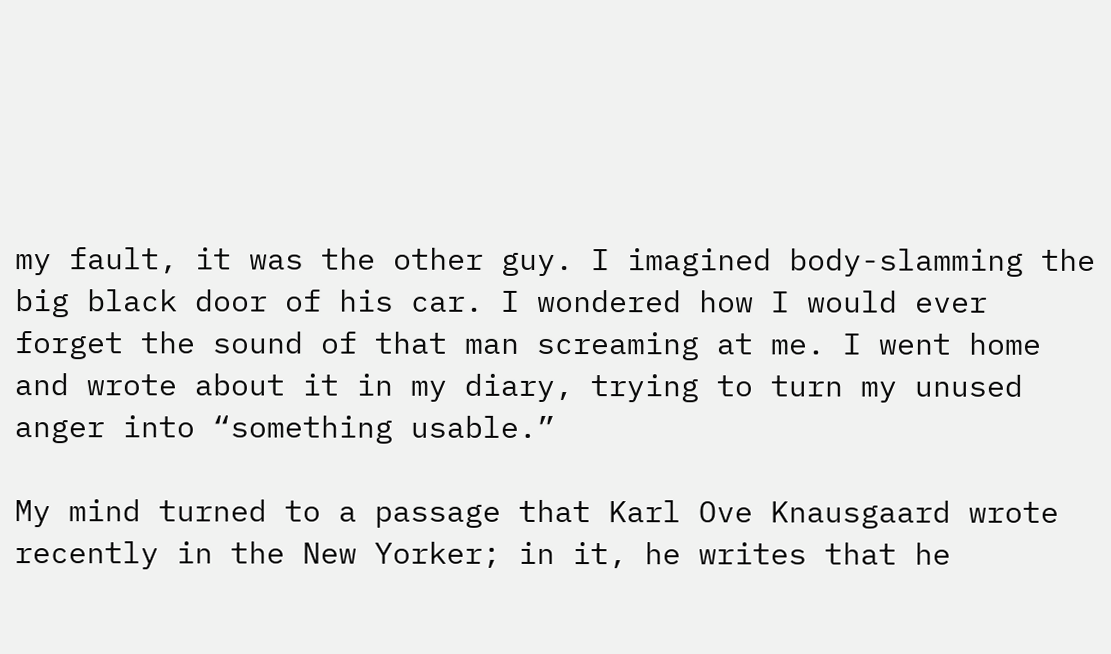my fault, it was the other guy. I imagined body-slamming the big black door of his car. I wondered how I would ever forget the sound of that man screaming at me. I went home and wrote about it in my diary, trying to turn my unused anger into “something usable.”

My mind turned to a passage that Karl Ove Knausgaard wrote recently in the New Yorker; in it, he writes that he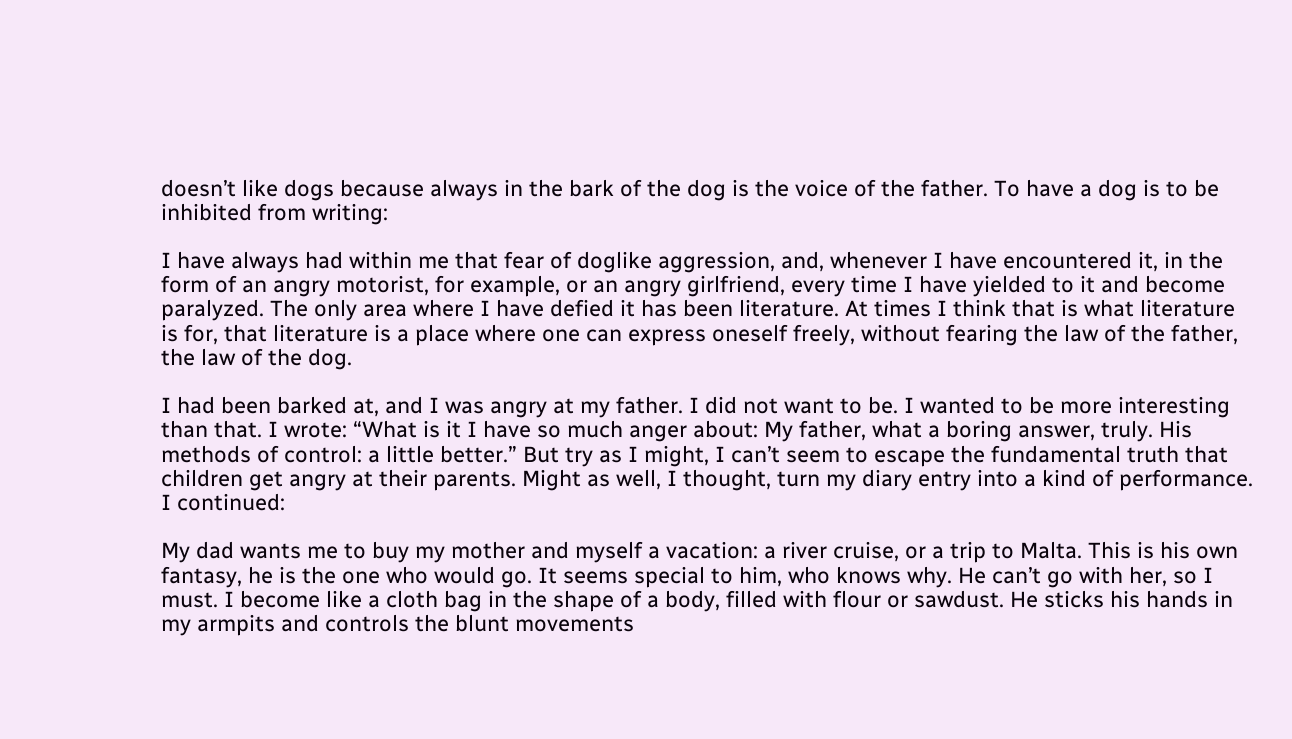doesn’t like dogs because always in the bark of the dog is the voice of the father. To have a dog is to be inhibited from writing:

I have always had within me that fear of doglike aggression, and, whenever I have encountered it, in the form of an angry motorist, for example, or an angry girlfriend, every time I have yielded to it and become paralyzed. The only area where I have defied it has been literature. At times I think that is what literature is for, that literature is a place where one can express oneself freely, without fearing the law of the father, the law of the dog.

I had been barked at, and I was angry at my father. I did not want to be. I wanted to be more interesting than that. I wrote: “What is it I have so much anger about: My father, what a boring answer, truly. His methods of control: a little better.” But try as I might, I can’t seem to escape the fundamental truth that children get angry at their parents. Might as well, I thought, turn my diary entry into a kind of performance. I continued:

My dad wants me to buy my mother and myself a vacation: a river cruise, or a trip to Malta. This is his own fantasy, he is the one who would go. It seems special to him, who knows why. He can’t go with her, so I must. I become like a cloth bag in the shape of a body, filled with flour or sawdust. He sticks his hands in my armpits and controls the blunt movements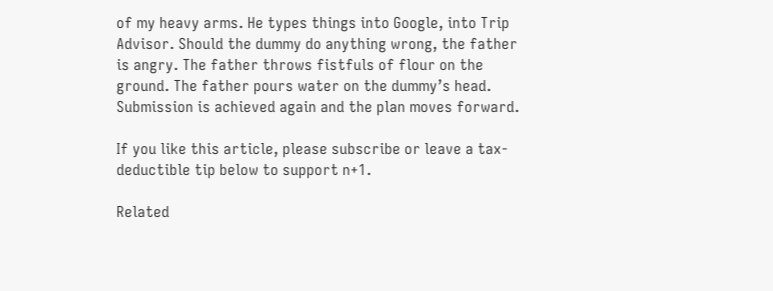of my heavy arms. He types things into Google, into Trip Advisor. Should the dummy do anything wrong, the father is angry. The father throws fistfuls of flour on the ground. The father pours water on the dummy’s head. Submission is achieved again and the plan moves forward.

If you like this article, please subscribe or leave a tax-deductible tip below to support n+1.

Related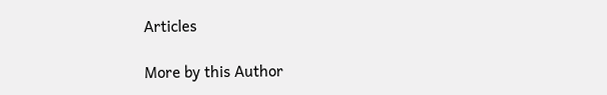Articles

More by this Author